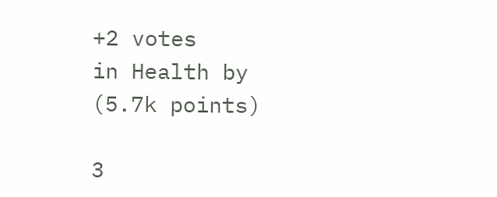+2 votes
in Health by (5.7k points)

3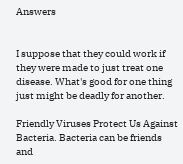Answers


I suppose that they could work if they were made to just treat one disease. What's good for one thing just might be deadly for another.

Friendly Viruses Protect Us Against Bacteria. Bacteria can be friends and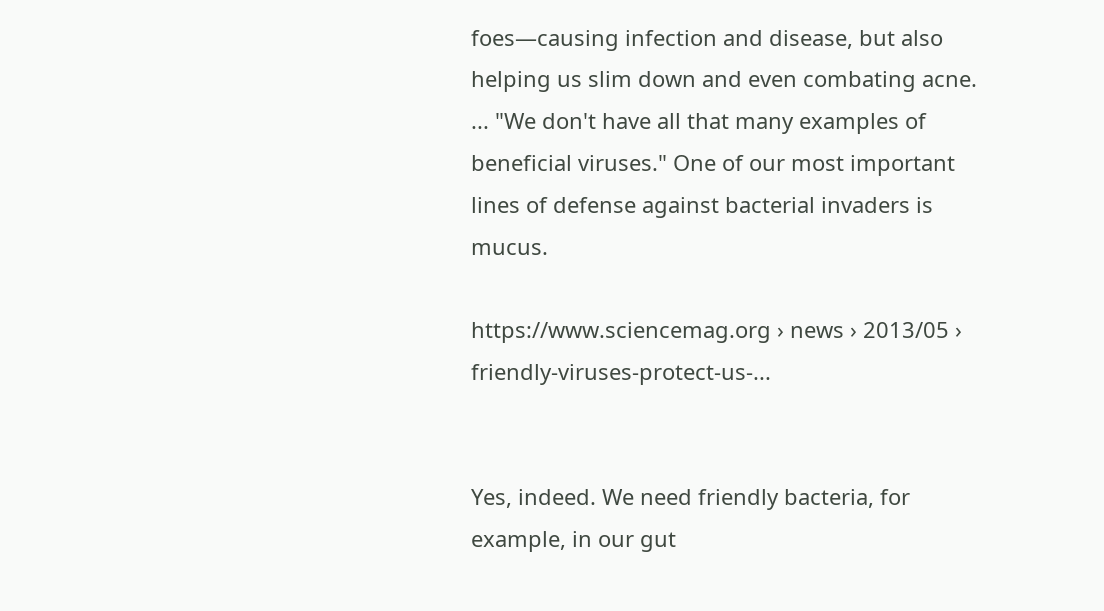foes—causing infection and disease, but also helping us slim down and even combating acne. ... "We don't have all that many examples of beneficial viruses." One of our most important lines of defense against bacterial invaders is mucus.

https://www.sciencemag.org › news › 2013/05 › friendly-viruses-protect-us-...


Yes, indeed. We need friendly bacteria, for example, in our gut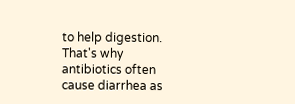to help digestion. That's why antibiotics often cause diarrhea as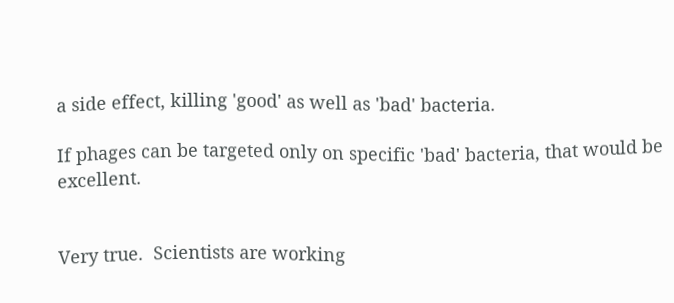a side effect, killing 'good' as well as 'bad' bacteria.

If phages can be targeted only on specific 'bad' bacteria, that would be excellent.


Very true.  Scientists are working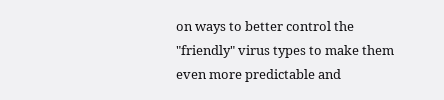on ways to better control the "friendly" virus types to make them even more predictable and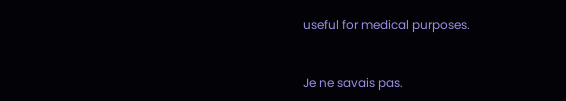useful for medical purposes.


Je ne savais pas.